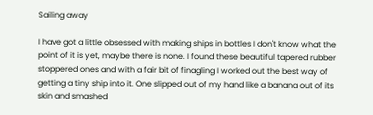Sailing away

I have got a little obsessed with making ships in bottles I don't know what the point of it is yet, maybe there is none. I found these beautiful tapered rubber stoppered ones and with a fair bit of finagling I worked out the best way of getting a tiny ship into it. One slipped out of my hand like a banana out of its skin and smashed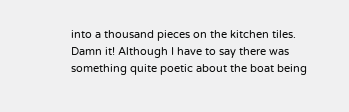into a thousand pieces on the kitchen tiles. Damn it! Although I have to say there was something quite poetic about the boat being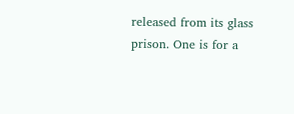released from its glass prison. One is for a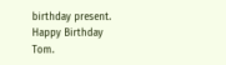birthday present. Happy Birthday Tom.